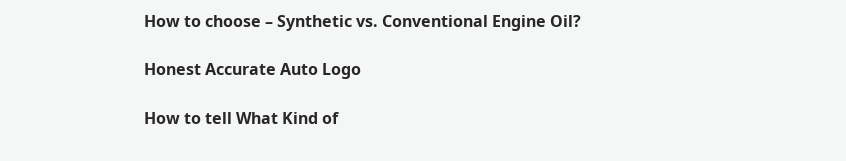How to choose – Synthetic vs. Conventional Engine Oil?

Honest Accurate Auto Logo

How to tell What Kind of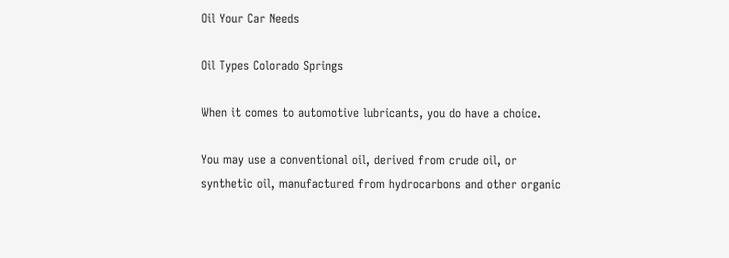Oil Your Car Needs

Oil Types Colorado Springs

When it comes to automotive lubricants, you do have a choice.

You may use a conventional oil, derived from crude oil, or synthetic oil, manufactured from hydrocarbons and other organic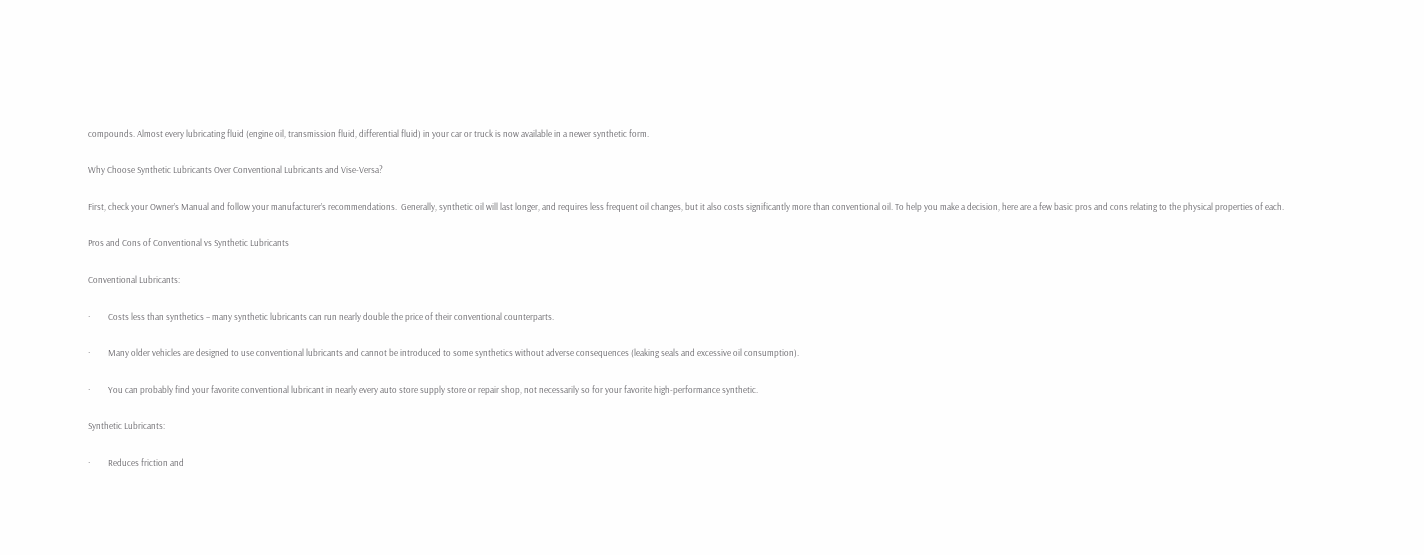compounds. Almost every lubricating fluid (engine oil, transmission fluid, differential fluid) in your car or truck is now available in a newer synthetic form.

Why Choose Synthetic Lubricants Over Conventional Lubricants and Vise-Versa?

First, check your Owner’s Manual and follow your manufacturer’s recommendations.  Generally, synthetic oil will last longer, and requires less frequent oil changes, but it also costs significantly more than conventional oil. To help you make a decision, here are a few basic pros and cons relating to the physical properties of each.

Pros and Cons of Conventional vs Synthetic Lubricants

Conventional Lubricants:

·         Costs less than synthetics – many synthetic lubricants can run nearly double the price of their conventional counterparts.

·         Many older vehicles are designed to use conventional lubricants and cannot be introduced to some synthetics without adverse consequences (leaking seals and excessive oil consumption).

·         You can probably find your favorite conventional lubricant in nearly every auto store supply store or repair shop, not necessarily so for your favorite high-performance synthetic.

Synthetic Lubricants:

·         Reduces friction and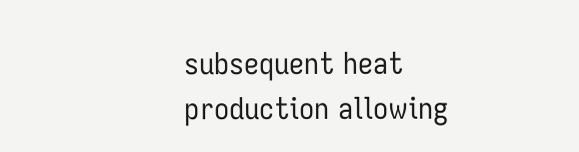subsequent heat production allowing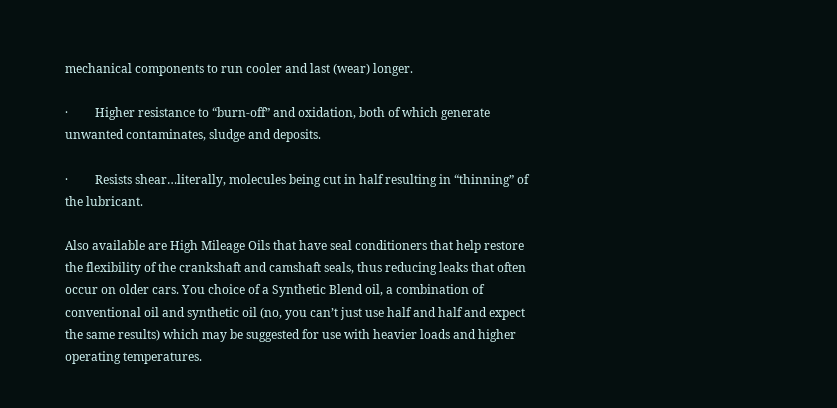mechanical components to run cooler and last (wear) longer.

·         Higher resistance to “burn-off” and oxidation, both of which generate unwanted contaminates, sludge and deposits.

·         Resists shear…literally, molecules being cut in half resulting in “thinning” of the lubricant.

Also available are High Mileage Oils that have seal conditioners that help restore the flexibility of the crankshaft and camshaft seals, thus reducing leaks that often occur on older cars. You choice of a Synthetic Blend oil, a combination of conventional oil and synthetic oil (no, you can’t just use half and half and expect the same results) which may be suggested for use with heavier loads and higher operating temperatures.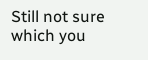Still not sure which you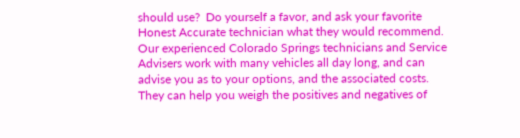should use?  Do yourself a favor, and ask your favorite Honest Accurate technician what they would recommend.  Our experienced Colorado Springs technicians and Service Advisers work with many vehicles all day long, and can advise you as to your options, and the associated costs. They can help you weigh the positives and negatives of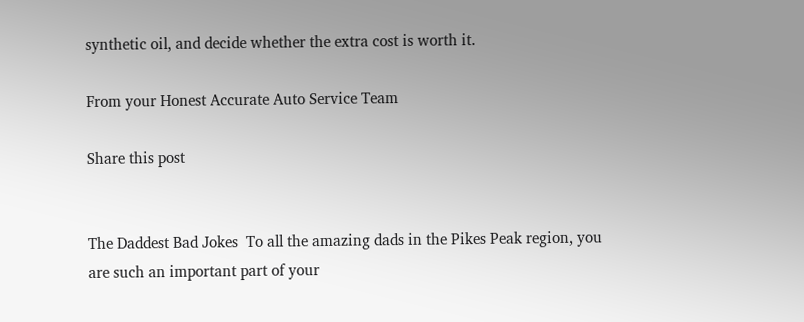synthetic oil, and decide whether the extra cost is worth it.

From your Honest Accurate Auto Service Team

Share this post


The Daddest Bad Jokes  To all the amazing dads in the Pikes Peak region, you are such an important part of your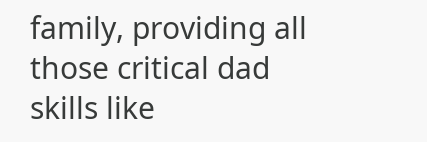family, providing all those critical dad skills like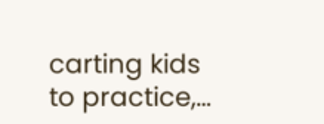carting kids to practice,...